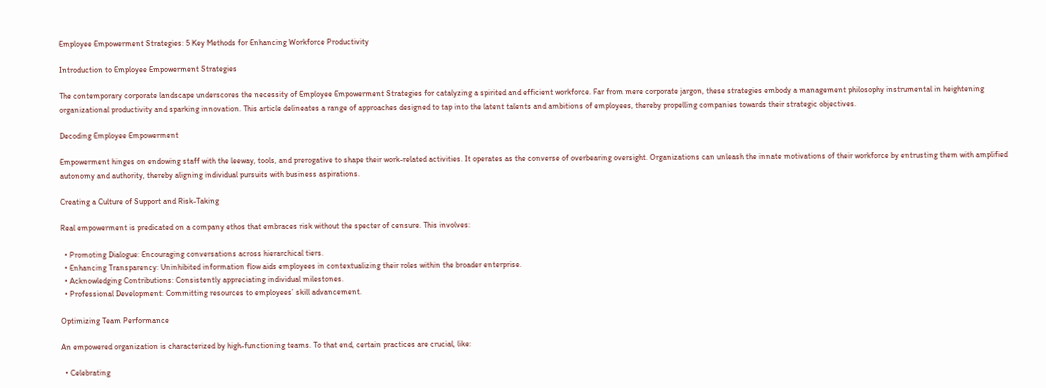Employee Empowerment Strategies: 5 Key Methods for Enhancing Workforce Productivity

Introduction to Employee Empowerment Strategies

The contemporary corporate landscape underscores the necessity of Employee Empowerment Strategies for catalyzing a spirited and efficient workforce. Far from mere corporate jargon, these strategies embody a management philosophy instrumental in heightening organizational productivity and sparking innovation. This article delineates a range of approaches designed to tap into the latent talents and ambitions of employees, thereby propelling companies towards their strategic objectives.

Decoding Employee Empowerment

Empowerment hinges on endowing staff with the leeway, tools, and prerogative to shape their work-related activities. It operates as the converse of overbearing oversight. Organizations can unleash the innate motivations of their workforce by entrusting them with amplified autonomy and authority, thereby aligning individual pursuits with business aspirations.

Creating a Culture of Support and Risk-Taking

Real empowerment is predicated on a company ethos that embraces risk without the specter of censure. This involves:

  • Promoting Dialogue: Encouraging conversations across hierarchical tiers.
  • Enhancing Transparency: Uninhibited information flow aids employees in contextualizing their roles within the broader enterprise.
  • Acknowledging Contributions: Consistently appreciating individual milestones.
  • Professional Development: Committing resources to employees’ skill advancement.

Optimizing Team Performance

An empowered organization is characterized by high-functioning teams. To that end, certain practices are crucial, like:

  • Celebrating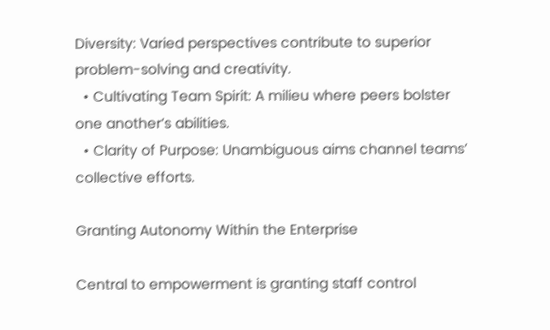Diversity: Varied perspectives contribute to superior problem-solving and creativity.
  • Cultivating Team Spirit: A milieu where peers bolster one another’s abilities.
  • Clarity of Purpose: Unambiguous aims channel teams’ collective efforts.

Granting Autonomy Within the Enterprise

Central to empowerment is granting staff control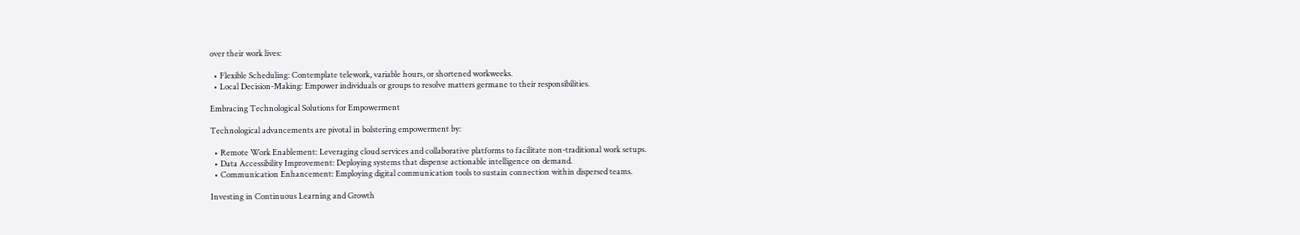over their work lives:

  • Flexible Scheduling: Contemplate telework, variable hours, or shortened workweeks.
  • Local Decision-Making: Empower individuals or groups to resolve matters germane to their responsibilities.

Embracing Technological Solutions for Empowerment

Technological advancements are pivotal in bolstering empowerment by:

  • Remote Work Enablement: Leveraging cloud services and collaborative platforms to facilitate non-traditional work setups.
  • Data Accessibility Improvement: Deploying systems that dispense actionable intelligence on demand.
  • Communication Enhancement: Employing digital communication tools to sustain connection within dispersed teams.

Investing in Continuous Learning and Growth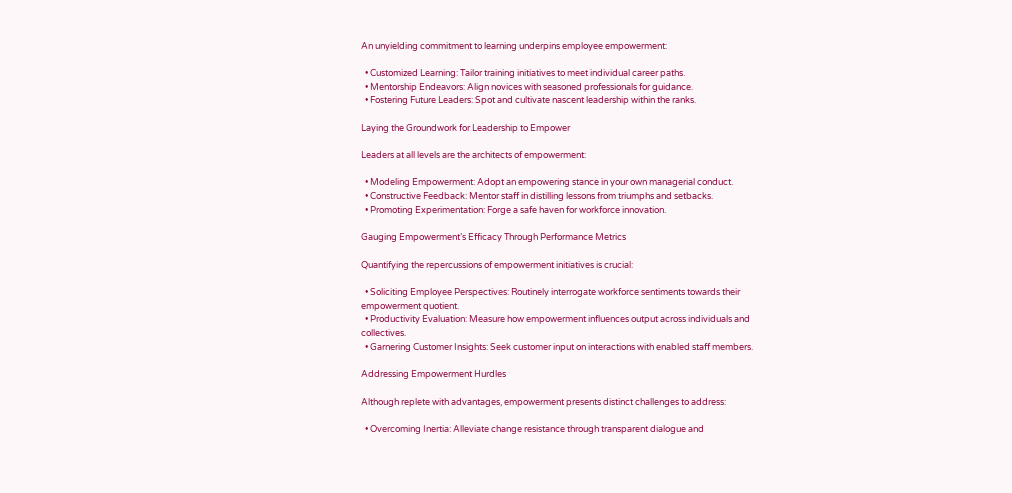An unyielding commitment to learning underpins employee empowerment:

  • Customized Learning: Tailor training initiatives to meet individual career paths.
  • Mentorship Endeavors: Align novices with seasoned professionals for guidance.
  • Fostering Future Leaders: Spot and cultivate nascent leadership within the ranks.

Laying the Groundwork for Leadership to Empower

Leaders at all levels are the architects of empowerment:

  • Modeling Empowerment: Adopt an empowering stance in your own managerial conduct.
  • Constructive Feedback: Mentor staff in distilling lessons from triumphs and setbacks.
  • Promoting Experimentation: Forge a safe haven for workforce innovation.

Gauging Empowerment’s Efficacy Through Performance Metrics

Quantifying the repercussions of empowerment initiatives is crucial:

  • Soliciting Employee Perspectives: Routinely interrogate workforce sentiments towards their empowerment quotient.
  • Productivity Evaluation: Measure how empowerment influences output across individuals and collectives.
  • Garnering Customer Insights: Seek customer input on interactions with enabled staff members.

Addressing Empowerment Hurdles

Although replete with advantages, empowerment presents distinct challenges to address:

  • Overcoming Inertia: Alleviate change resistance through transparent dialogue and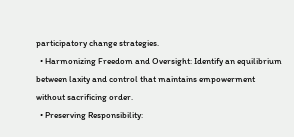participatory change strategies.
  • Harmonizing Freedom and Oversight: Identify an equilibrium between laxity and control that maintains empowerment without sacrificing order.
  • Preserving Responsibility: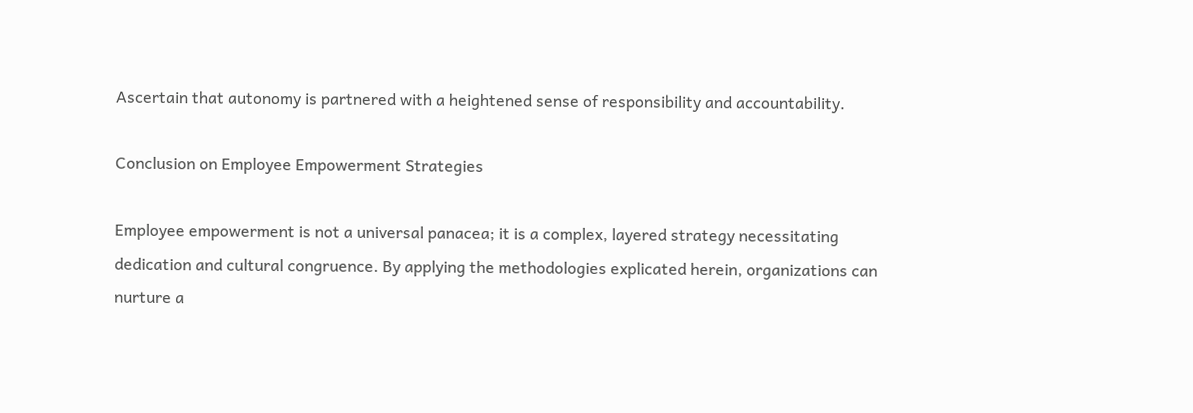Ascertain that autonomy is partnered with a heightened sense of responsibility and accountability.

Conclusion on Employee Empowerment Strategies

Employee empowerment is not a universal panacea; it is a complex, layered strategy necessitating dedication and cultural congruence. By applying the methodologies explicated herein, organizations can nurture a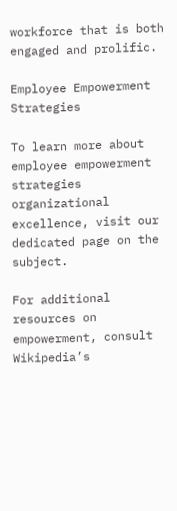workforce that is both engaged and prolific.

Employee Empowerment Strategies

To learn more about employee empowerment strategies organizational excellence, visit our dedicated page on the subject.

For additional resources on empowerment, consult Wikipedia’s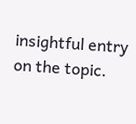insightful entry on the topic.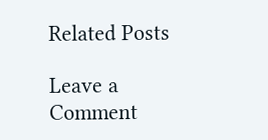Related Posts

Leave a Comment